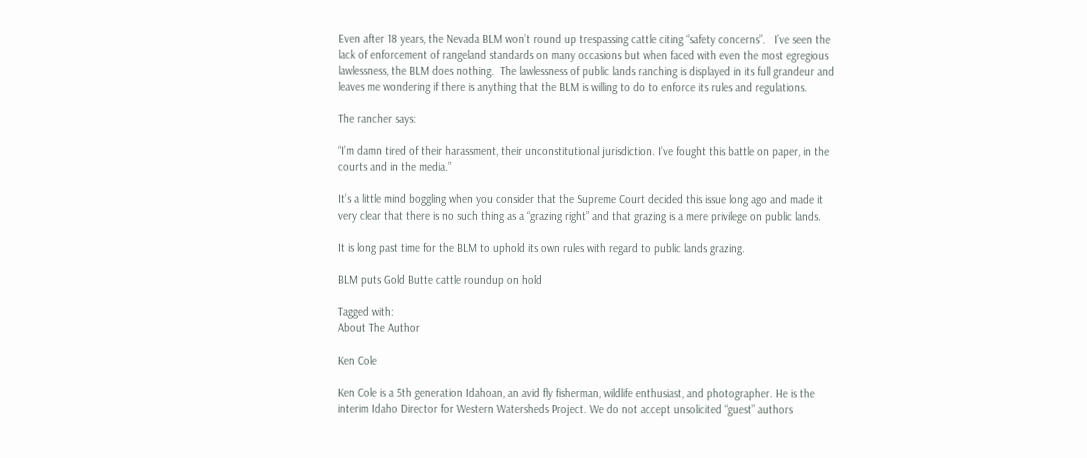Even after 18 years, the Nevada BLM won’t round up trespassing cattle citing “safety concerns”.   I’ve seen the lack of enforcement of rangeland standards on many occasions but when faced with even the most egregious lawlessness, the BLM does nothing.  The lawlessness of public lands ranching is displayed in its full grandeur and leaves me wondering if there is anything that the BLM is willing to do to enforce its rules and regulations.

The rancher says:

“I’m damn tired of their harassment, their unconstitutional jurisdiction. I’ve fought this battle on paper, in the courts and in the media.”

It’s a little mind boggling when you consider that the Supreme Court decided this issue long ago and made it very clear that there is no such thing as a “grazing right” and that grazing is a mere privilege on public lands.

It is long past time for the BLM to uphold its own rules with regard to public lands grazing.

BLM puts Gold Butte cattle roundup on hold

Tagged with:
About The Author

Ken Cole

Ken Cole is a 5th generation Idahoan, an avid fly fisherman, wildlife enthusiast, and photographer. He is the interim Idaho Director for Western Watersheds Project. We do not accept unsolicited “guest” authors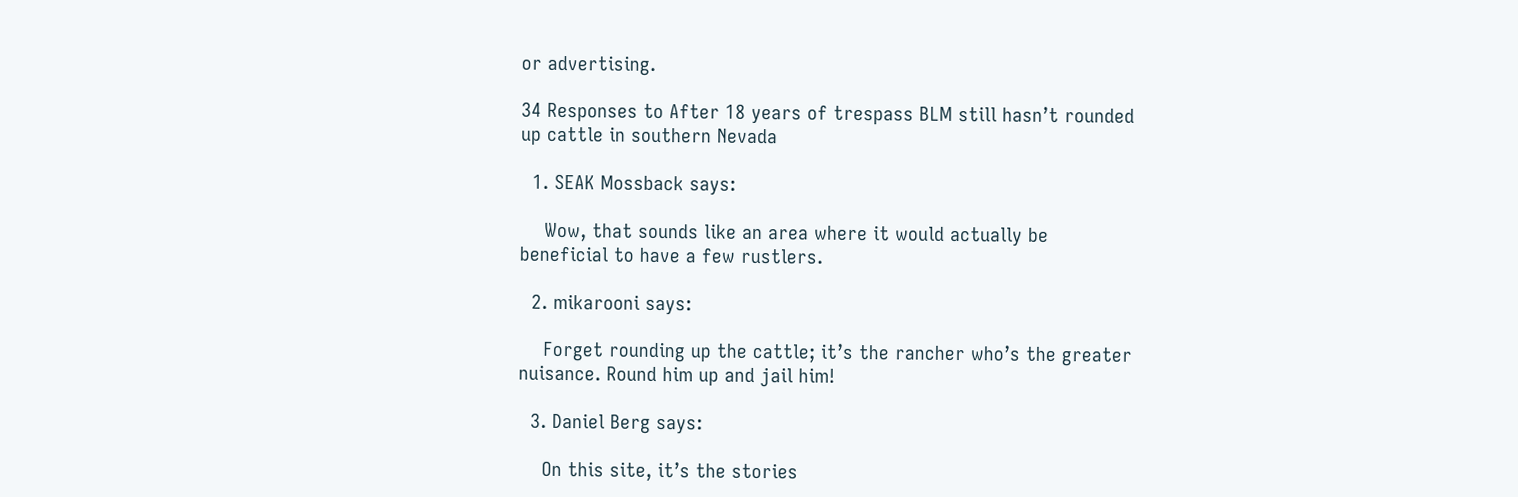or advertising.

34 Responses to After 18 years of trespass BLM still hasn’t rounded up cattle in southern Nevada

  1. SEAK Mossback says:

    Wow, that sounds like an area where it would actually be beneficial to have a few rustlers.

  2. mikarooni says:

    Forget rounding up the cattle; it’s the rancher who’s the greater nuisance. Round him up and jail him!

  3. Daniel Berg says:

    On this site, it’s the stories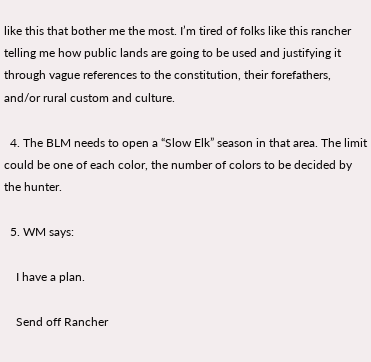like this that bother me the most. I’m tired of folks like this rancher telling me how public lands are going to be used and justifying it through vague references to the constitution, their forefathers, and/or rural custom and culture.

  4. The BLM needs to open a “Slow Elk” season in that area. The limit could be one of each color, the number of colors to be decided by the hunter.

  5. WM says:

    I have a plan.

    Send off Rancher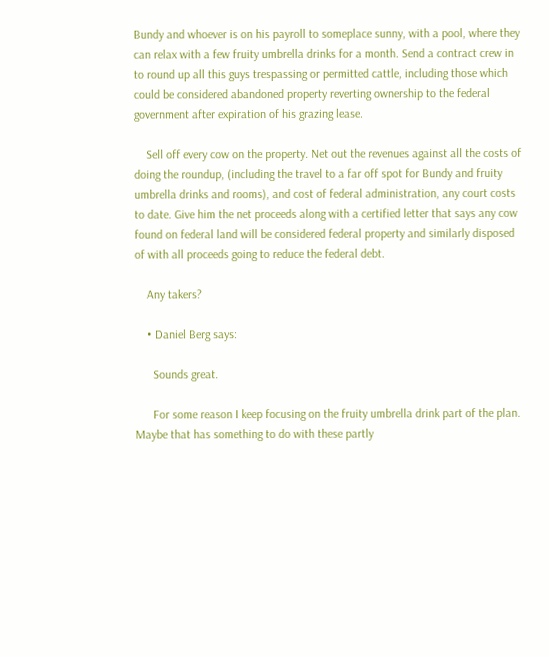Bundy and whoever is on his payroll to someplace sunny, with a pool, where they can relax with a few fruity umbrella drinks for a month. Send a contract crew in to round up all this guys trespassing or permitted cattle, including those which could be considered abandoned property reverting ownership to the federal government after expiration of his grazing lease.

    Sell off every cow on the property. Net out the revenues against all the costs of doing the roundup, (including the travel to a far off spot for Bundy and fruity umbrella drinks and rooms), and cost of federal administration, any court costs to date. Give him the net proceeds along with a certified letter that says any cow found on federal land will be considered federal property and similarly disposed of with all proceeds going to reduce the federal debt.

    Any takers?

    • Daniel Berg says:

      Sounds great.

      For some reason I keep focusing on the fruity umbrella drink part of the plan. Maybe that has something to do with these partly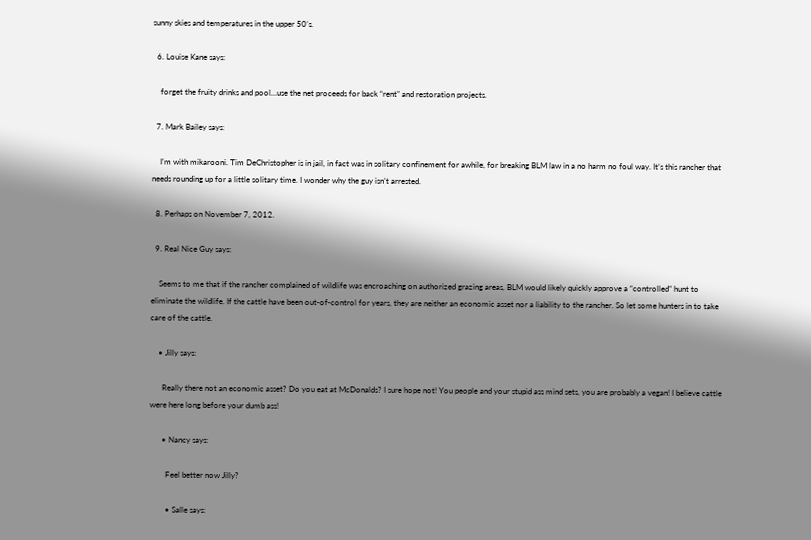sunny skies and temperatures in the upper 50’s.

  6. Louise Kane says:

    forget the fruity drinks and pool…use the net proceeds for back “rent” and restoration projects.

  7. Mark Bailey says:

    I’m with mikarooni. Tim DeChristopher is in jail, in fact was in solitary confinement for awhile, for breaking BLM law in a no harm no foul way. It’s this rancher that needs rounding up for a little solitary time. I wonder why the guy isn’t arrested.

  8. Perhaps on November 7, 2012.

  9. Real Nice Guy says:

    Seems to me that if the rancher complained of wildlife was encroaching on authorized grazing areas, BLM would likely quickly approve a “controlled” hunt to eliminate the wildlife. If the cattle have been out-of-control for years, they are neither an economic asset nor a liability to the rancher. So let some hunters in to take care of the cattle.

    • Jilly says:

      Really there not an economic asset? Do you eat at McDonalds? I sure hope not! You people and your stupid ass mind sets, you are probably a vegan! I believe cattle were here long before your dumb ass!

      • Nancy says:

        Feel better now Jilly?

        • Salle says: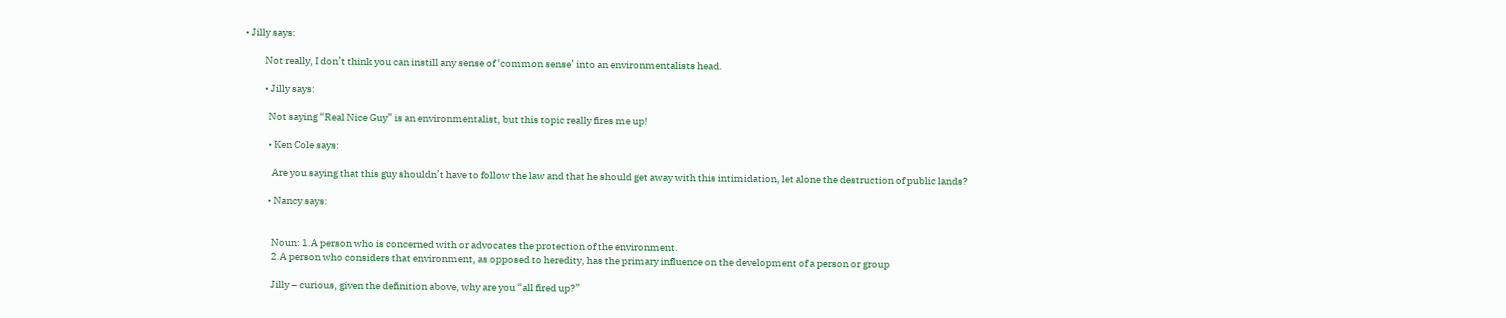• Jilly says:

          Not really, I don’t think you can instill any sense of ‘common sense’ into an environmentalists head.

          • Jilly says:

            Not saying “Real Nice Guy” is an environmentalist, but this topic really fires me up!

            • Ken Cole says:

              Are you saying that this guy shouldn’t have to follow the law and that he should get away with this intimidation, let alone the destruction of public lands?

            • Nancy says:


              Noun: 1.A person who is concerned with or advocates the protection of the environment.
              2.A person who considers that environment, as opposed to heredity, has the primary influence on the development of a person or group

              Jilly – curious, given the definition above, why are you “all fired up?”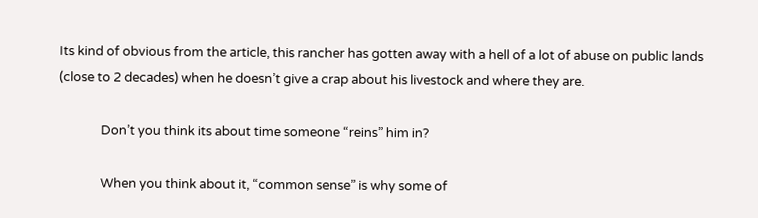Its kind of obvious from the article, this rancher has gotten away with a hell of a lot of abuse on public lands (close to 2 decades) when he doesn’t give a crap about his livestock and where they are.

              Don’t you think its about time someone “reins” him in?

              When you think about it, “common sense” is why some of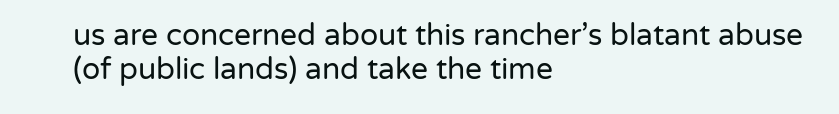us are concerned about this rancher’s blatant abuse (of public lands) and take the time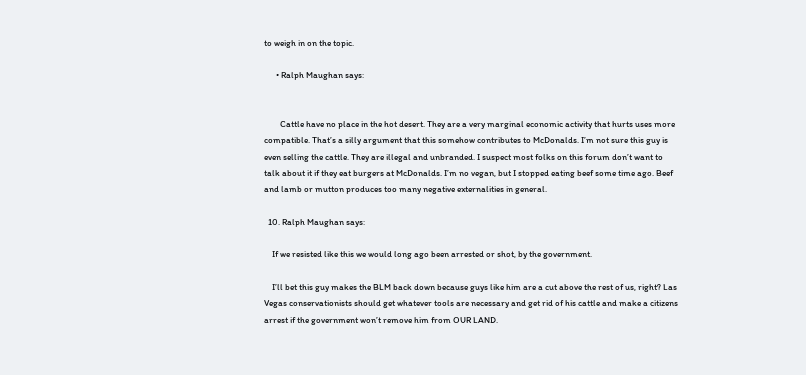to weigh in on the topic.

      • Ralph Maughan says:


        Cattle have no place in the hot desert. They are a very marginal economic activity that hurts uses more compatible. That’s a silly argument that this somehow contributes to McDonalds. I’m not sure this guy is even selling the cattle. They are illegal and unbranded. I suspect most folks on this forum don’t want to talk about it if they eat burgers at McDonalds. I’m no vegan, but I stopped eating beef some time ago. Beef and lamb or mutton produces too many negative externalities in general.

  10. Ralph Maughan says:

    If we resisted like this we would long ago been arrested or shot, by the government.

    I’ll bet this guy makes the BLM back down because guys like him are a cut above the rest of us, right? Las Vegas conservationists should get whatever tools are necessary and get rid of his cattle and make a citizens arrest if the government won’t remove him from OUR LAND.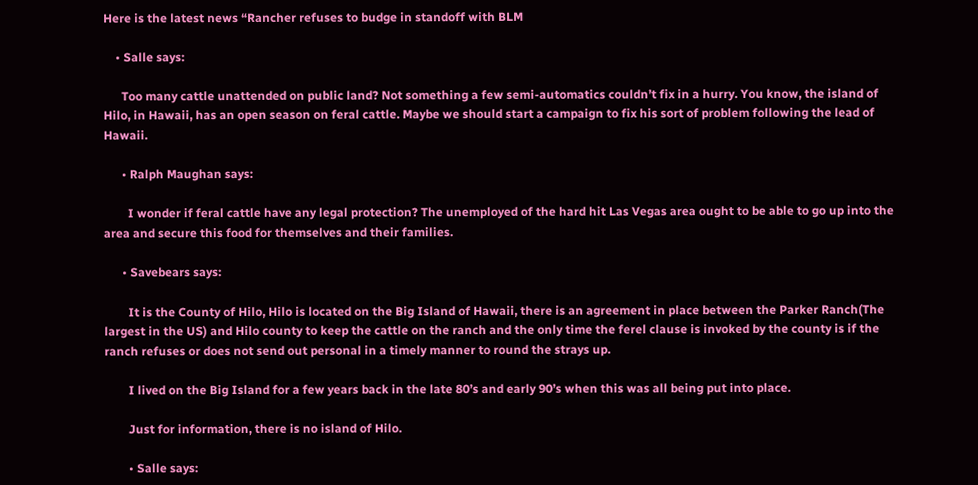Here is the latest news “Rancher refuses to budge in standoff with BLM

    • Salle says:

      Too many cattle unattended on public land? Not something a few semi-automatics couldn’t fix in a hurry. You know, the island of Hilo, in Hawaii, has an open season on feral cattle. Maybe we should start a campaign to fix his sort of problem following the lead of Hawaii.

      • Ralph Maughan says:

        I wonder if feral cattle have any legal protection? The unemployed of the hard hit Las Vegas area ought to be able to go up into the area and secure this food for themselves and their families.

      • Savebears says:

        It is the County of Hilo, Hilo is located on the Big Island of Hawaii, there is an agreement in place between the Parker Ranch(The largest in the US) and Hilo county to keep the cattle on the ranch and the only time the ferel clause is invoked by the county is if the ranch refuses or does not send out personal in a timely manner to round the strays up.

        I lived on the Big Island for a few years back in the late 80’s and early 90’s when this was all being put into place.

        Just for information, there is no island of Hilo.

        • Salle says: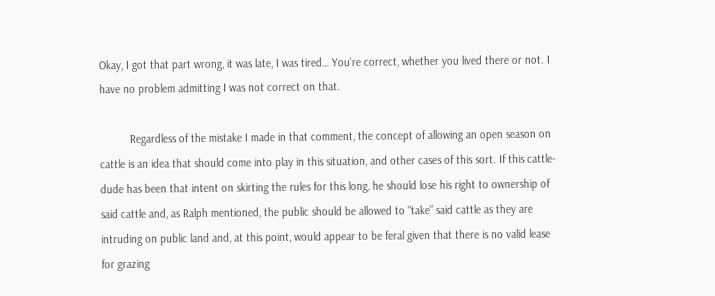Okay, I got that part wrong, it was late, I was tired… You’re correct, whether you lived there or not. I have no problem admitting I was not correct on that.

          Regardless of the mistake I made in that comment, the concept of allowing an open season on cattle is an idea that should come into play in this situation, and other cases of this sort. If this cattle-dude has been that intent on skirting the rules for this long, he should lose his right to ownership of said cattle and, as Ralph mentioned, the public should be allowed to “take” said cattle as they are intruding on public land and, at this point, would appear to be feral given that there is no valid lease for grazing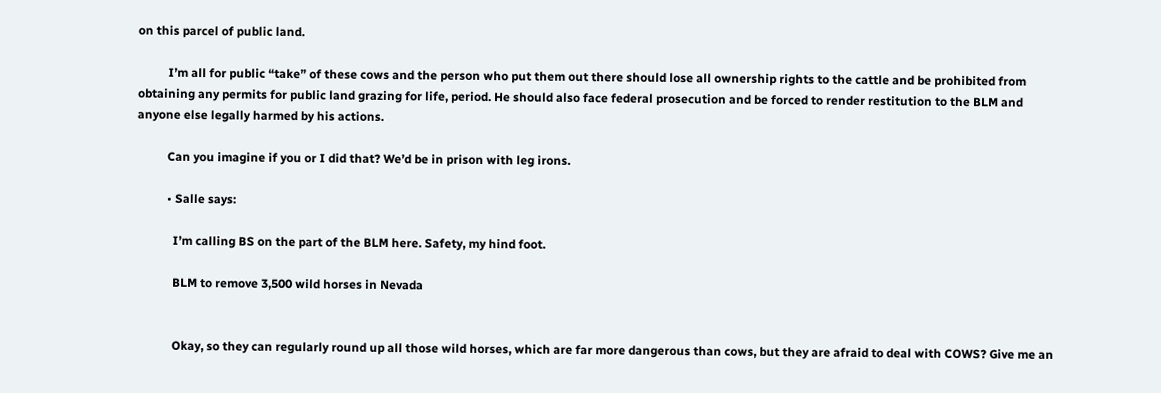on this parcel of public land.

          I’m all for public “take” of these cows and the person who put them out there should lose all ownership rights to the cattle and be prohibited from obtaining any permits for public land grazing for life, period. He should also face federal prosecution and be forced to render restitution to the BLM and anyone else legally harmed by his actions.

          Can you imagine if you or I did that? We’d be in prison with leg irons.

          • Salle says:

            I’m calling BS on the part of the BLM here. Safety, my hind foot.

            BLM to remove 3,500 wild horses in Nevada


            Okay, so they can regularly round up all those wild horses, which are far more dangerous than cows, but they are afraid to deal with COWS? Give me an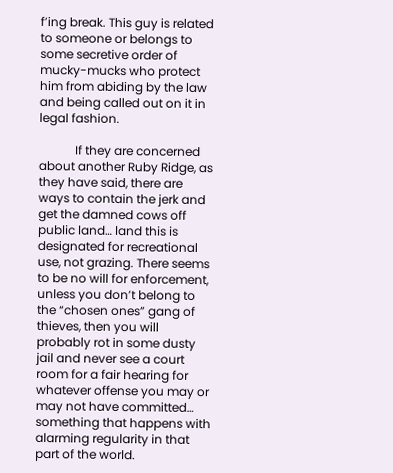f’ing break. This guy is related to someone or belongs to some secretive order of mucky-mucks who protect him from abiding by the law and being called out on it in legal fashion.

            If they are concerned about another Ruby Ridge, as they have said, there are ways to contain the jerk and get the damned cows off public land… land this is designated for recreational use, not grazing. There seems to be no will for enforcement, unless you don’t belong to the “chosen ones” gang of thieves, then you will probably rot in some dusty jail and never see a court room for a fair hearing for whatever offense you may or may not have committed… something that happens with alarming regularity in that part of the world.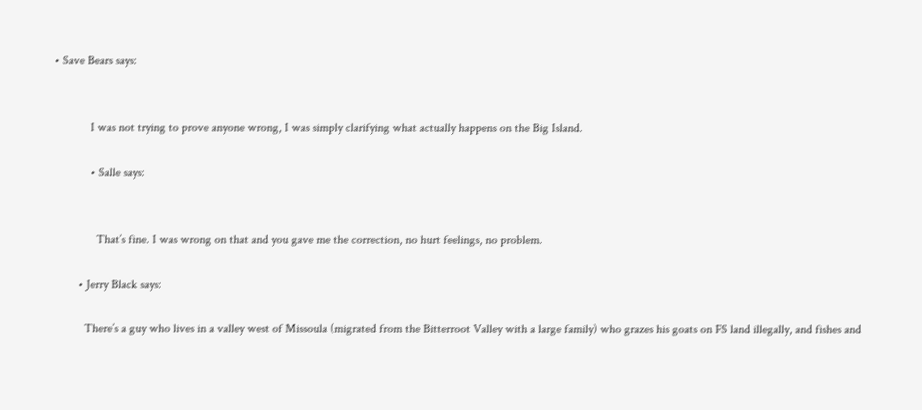• Save Bears says:


            I was not trying to prove anyone wrong, I was simply clarifying what actually happens on the Big Island.

            • Salle says:


              That’s fine. I was wrong on that and you gave me the correction, no hurt feelings, no problem.

        • Jerry Black says:

          There’s a guy who lives in a valley west of Missoula (migrated from the Bitterroot Valley with a large family) who grazes his goats on FS land illegally, and fishes and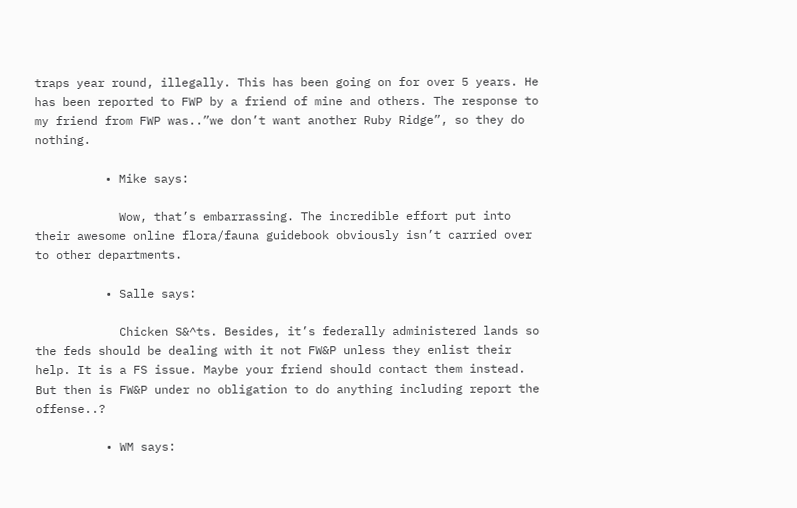traps year round, illegally. This has been going on for over 5 years. He has been reported to FWP by a friend of mine and others. The response to my friend from FWP was..”we don’t want another Ruby Ridge”, so they do nothing.

          • Mike says:

            Wow, that’s embarrassing. The incredible effort put into their awesome online flora/fauna guidebook obviously isn’t carried over to other departments.

          • Salle says:

            Chicken S&^ts. Besides, it’s federally administered lands so the feds should be dealing with it not FW&P unless they enlist their help. It is a FS issue. Maybe your friend should contact them instead. But then is FW&P under no obligation to do anything including report the offense..?

          • WM says: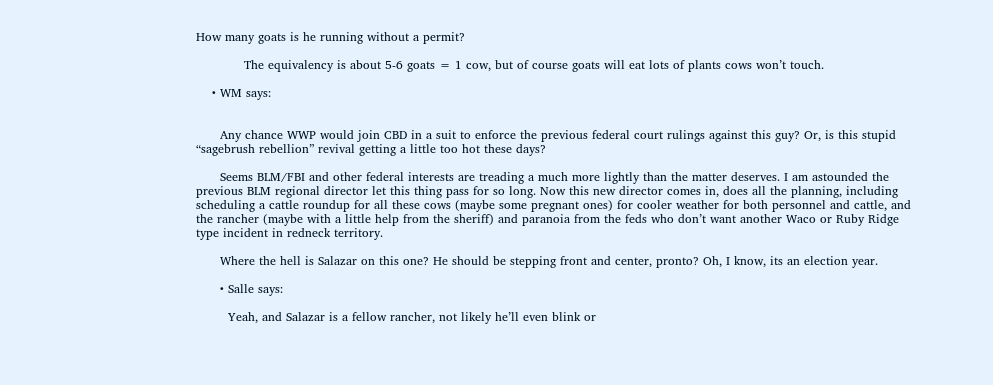How many goats is he running without a permit?

            The equivalency is about 5-6 goats = 1 cow, but of course goats will eat lots of plants cows won’t touch.

    • WM says:


      Any chance WWP would join CBD in a suit to enforce the previous federal court rulings against this guy? Or, is this stupid “sagebrush rebellion” revival getting a little too hot these days?

      Seems BLM/FBI and other federal interests are treading a much more lightly than the matter deserves. I am astounded the previous BLM regional director let this thing pass for so long. Now this new director comes in, does all the planning, including scheduling a cattle roundup for all these cows (maybe some pregnant ones) for cooler weather for both personnel and cattle, and the rancher (maybe with a little help from the sheriff) and paranoia from the feds who don’t want another Waco or Ruby Ridge type incident in redneck territory.

      Where the hell is Salazar on this one? He should be stepping front and center, pronto? Oh, I know, its an election year.

      • Salle says:

        Yeah, and Salazar is a fellow rancher, not likely he’ll even blink or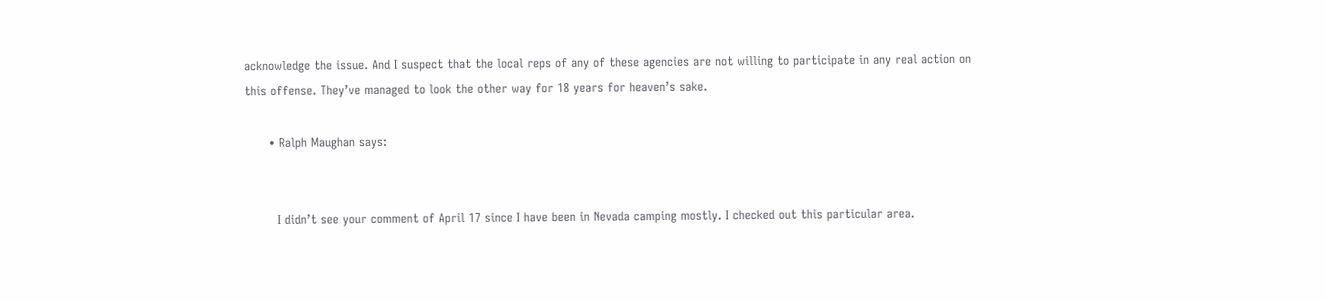acknowledge the issue. And I suspect that the local reps of any of these agencies are not willing to participate in any real action on this offense. They’ve managed to look the other way for 18 years for heaven’s sake.

      • Ralph Maughan says:


        I didn’t see your comment of April 17 since I have been in Nevada camping mostly. I checked out this particular area.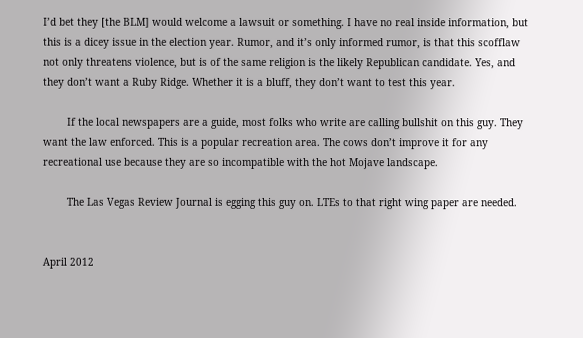I’d bet they [the BLM] would welcome a lawsuit or something. I have no real inside information, but this is a dicey issue in the election year. Rumor, and it’s only informed rumor, is that this scofflaw not only threatens violence, but is of the same religion is the likely Republican candidate. Yes, and they don’t want a Ruby Ridge. Whether it is a bluff, they don’t want to test this year.

        If the local newspapers are a guide, most folks who write are calling bullshit on this guy. They want the law enforced. This is a popular recreation area. The cows don’t improve it for any recreational use because they are so incompatible with the hot Mojave landscape.

        The Las Vegas Review Journal is egging this guy on. LTEs to that right wing paper are needed.


April 2012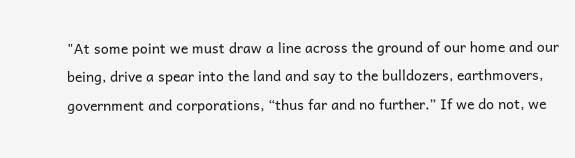"At some point we must draw a line across the ground of our home and our being, drive a spear into the land and say to the bulldozers, earthmovers, government and corporations, “thus far and no further.” If we do not, we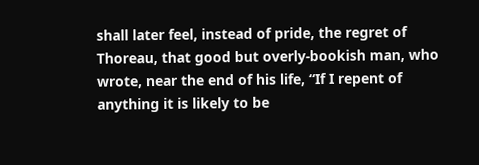shall later feel, instead of pride, the regret of Thoreau, that good but overly-bookish man, who wrote, near the end of his life, “If I repent of anything it is likely to be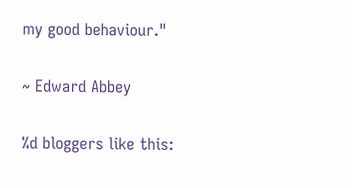my good behaviour."

~ Edward Abbey

%d bloggers like this: